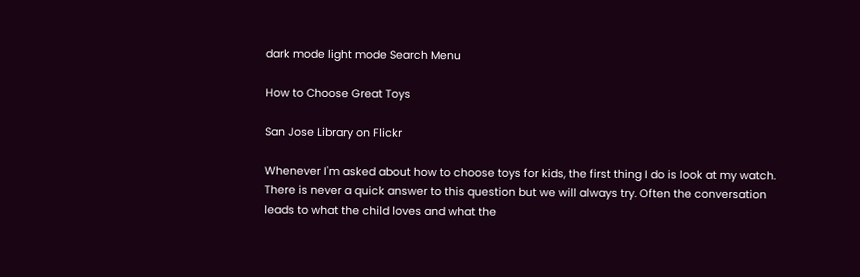dark mode light mode Search Menu

How to Choose Great Toys

San Jose Library on Flickr

Whenever I'm asked about how to choose toys for kids, the first thing I do is look at my watch. There is never a quick answer to this question but we will always try. Often the conversation leads to what the child loves and what the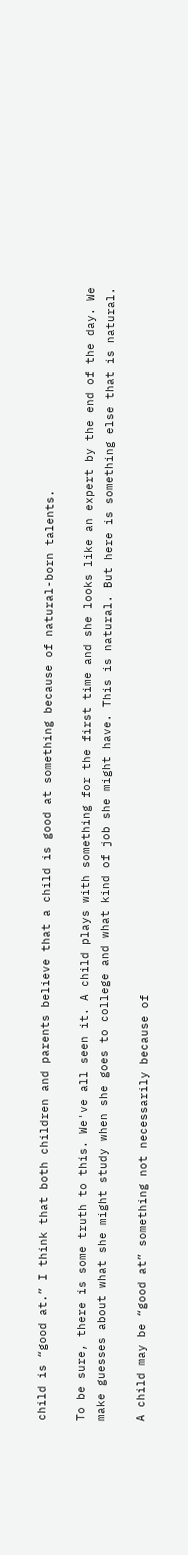child is “good at.” I think that both children and parents believe that a child is good at something because of natural-born talents.

To be sure, there is some truth to this. We've all seen it. A child plays with something for the first time and she looks like an expert by the end of the day. We make guesses about what she might study when she goes to college and what kind of job she might have. This is natural. But here is something else that is natural.

A child may be “good at” something not necessarily because of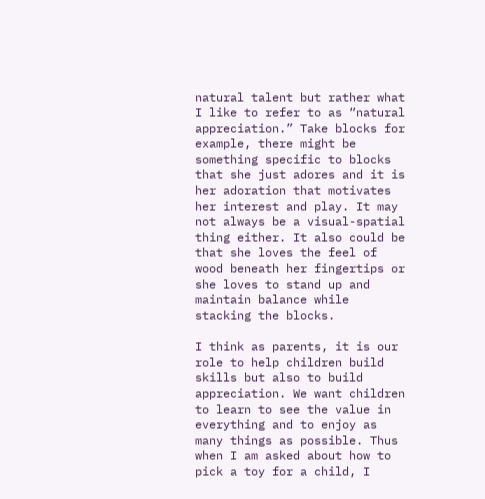natural talent but rather what I like to refer to as “natural appreciation.” Take blocks for example, there might be something specific to blocks that she just adores and it is her adoration that motivates her interest and play. It may not always be a visual-spatial thing either. It also could be that she loves the feel of wood beneath her fingertips or she loves to stand up and maintain balance while stacking the blocks.

I think as parents, it is our role to help children build skills but also to build appreciation. We want children to learn to see the value in everything and to enjoy as many things as possible. Thus when I am asked about how to pick a toy for a child, I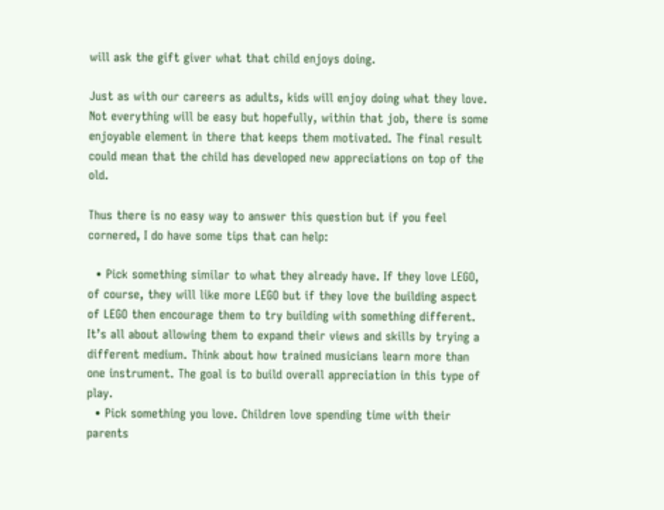will ask the gift giver what that child enjoys doing.

Just as with our careers as adults, kids will enjoy doing what they love. Not everything will be easy but hopefully, within that job, there is some enjoyable element in there that keeps them motivated. The final result could mean that the child has developed new appreciations on top of the old.

Thus there is no easy way to answer this question but if you feel cornered, I do have some tips that can help:

  • Pick something similar to what they already have. If they love LEGO, of course, they will like more LEGO but if they love the building aspect of LEGO then encourage them to try building with something different. It’s all about allowing them to expand their views and skills by trying a different medium. Think about how trained musicians learn more than one instrument. The goal is to build overall appreciation in this type of play.
  • Pick something you love. Children love spending time with their parents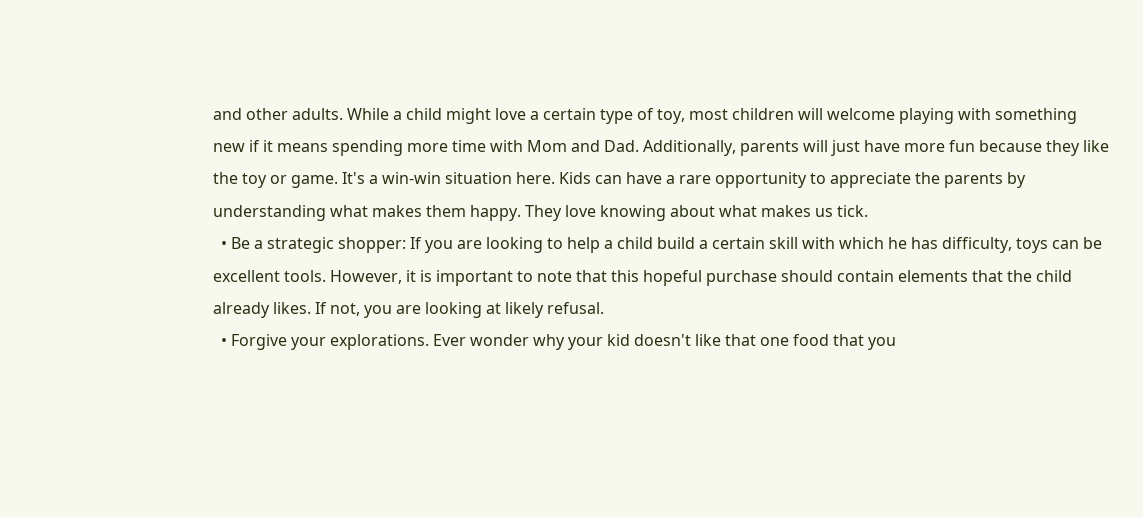and other adults. While a child might love a certain type of toy, most children will welcome playing with something new if it means spending more time with Mom and Dad. Additionally, parents will just have more fun because they like the toy or game. It's a win-win situation here. Kids can have a rare opportunity to appreciate the parents by understanding what makes them happy. They love knowing about what makes us tick.
  • Be a strategic shopper: If you are looking to help a child build a certain skill with which he has difficulty, toys can be excellent tools. However, it is important to note that this hopeful purchase should contain elements that the child already likes. If not, you are looking at likely refusal.
  • Forgive your explorations. Ever wonder why your kid doesn't like that one food that you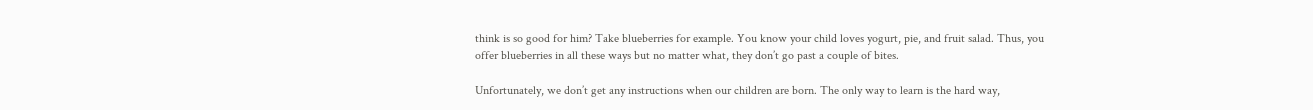think is so good for him? Take blueberries for example. You know your child loves yogurt, pie, and fruit salad. Thus, you offer blueberries in all these ways but no matter what, they don’t go past a couple of bites.

Unfortunately, we don’t get any instructions when our children are born. The only way to learn is the hard way,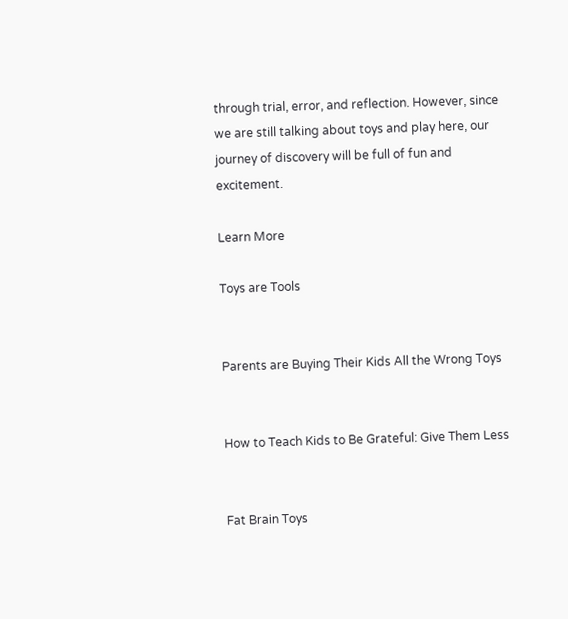through trial, error, and reflection. However, since we are still talking about toys and play here, our journey of discovery will be full of fun and excitement.

Learn More

Toys are Tools


Parents are Buying Their Kids All the Wrong Toys


How to Teach Kids to Be Grateful: Give Them Less


Fat Brain Toys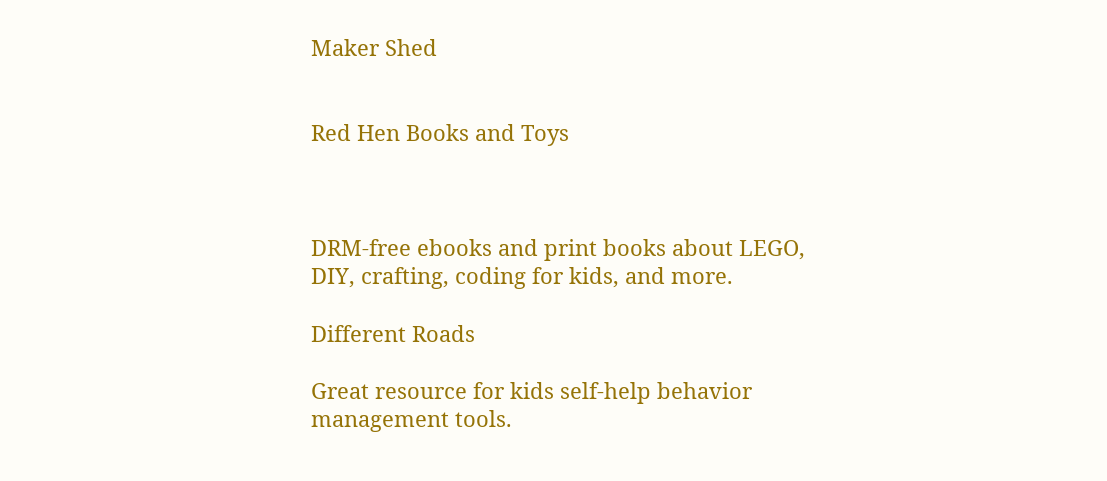Maker Shed


Red Hen Books and Toys



DRM-free ebooks and print books about LEGO, DIY, crafting, coding for kids, and more.

Different Roads

Great resource for kids self-help behavior management tools.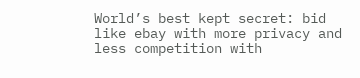World’s best kept secret: bid like ebay with more privacy and less competition with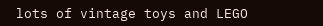lots of vintage toys and LEGO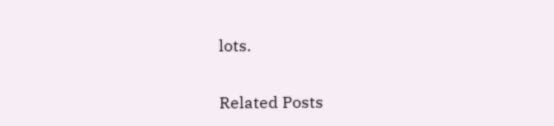lots.

Related Posts